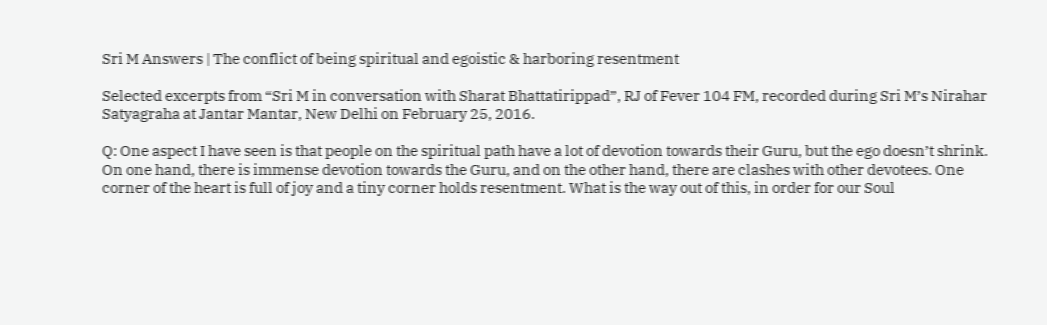Sri M Answers | The conflict of being spiritual and egoistic & harboring resentment

Selected excerpts from “Sri M in conversation with Sharat Bhattatirippad”, RJ of Fever 104 FM, recorded during Sri M’s Nirahar Satyagraha at Jantar Mantar, New Delhi on February 25, 2016.

Q: One aspect I have seen is that people on the spiritual path have a lot of devotion towards their Guru, but the ego doesn’t shrink. On one hand, there is immense devotion towards the Guru, and on the other hand, there are clashes with other devotees. One corner of the heart is full of joy and a tiny corner holds resentment. What is the way out of this, in order for our Soul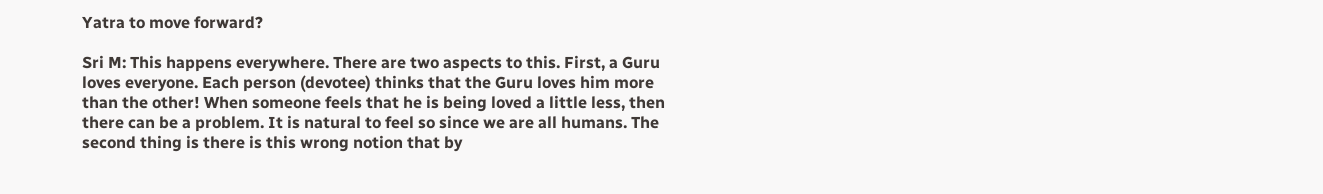Yatra to move forward?

Sri M: This happens everywhere. There are two aspects to this. First, a Guru loves everyone. Each person (devotee) thinks that the Guru loves him more than the other! When someone feels that he is being loved a little less, then there can be a problem. It is natural to feel so since we are all humans. The second thing is there is this wrong notion that by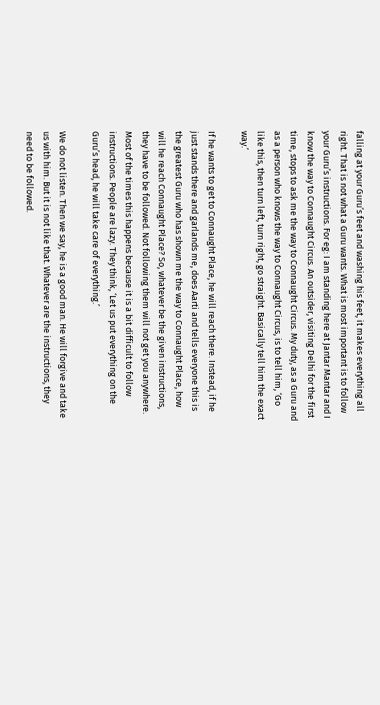falling at your Guru’s feet and washing his feet, it makes everything all right. That is not what a Guru wants. What is most important is to follow your Guru’s instructions. For eg: I am standing here at Jantar Mantar and I know the way to Connaught Circus. An outsider, visiting Delhi for the first time, stops to ask me the way to Connaught Circus. My duty, as a Guru and as a person who knows the way to Connaught Circus, is to tell him, ‘Go like this, then turn left, turn right, go straight. Basically tell him the exact way.’

If he wants to get to Connaught Place, he will reach there. Instead, if he just stands there and garlands me, does Aarti and tells everyone this is the greatest Guru who has shown me the way to Connaught Place, how will he reach Connaught Place? So, whatever be the given instructions, they have to be followed. Not following them will not get you anywhere. Most of the times this happens because it is a bit difficult to follow instructions. People are lazy. They think, ‘Let us put everything on the Guru’s head, he will take care of everything.’

We do not listen. Then we say, he is a good man. He will forgive and take us with him. But it is not like that. Whatever are the instructions, they need to be followed.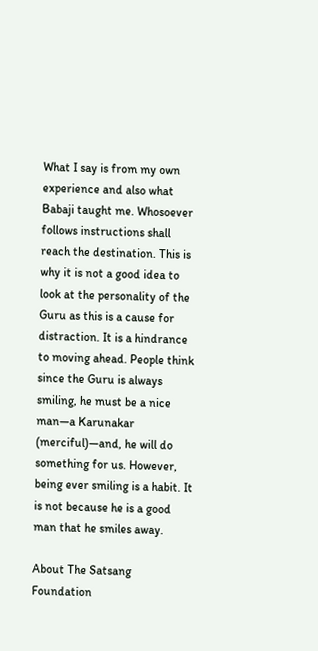What I say is from my own experience and also what Babaji taught me. Whosoever follows instructions shall reach the destination. This is why it is not a good idea to look at the personality of the Guru as this is a cause for distraction. It is a hindrance to moving ahead. People think since the Guru is always smiling, he must be a nice man—a Karunakar (merciful)—and, he will do something for us. However, being ever smiling is a habit. It is not because he is a good man that he smiles away.

About The Satsang Foundation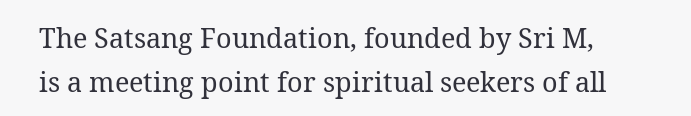The Satsang Foundation, founded by Sri M, is a meeting point for spiritual seekers of all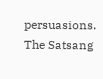persuasions. The Satsang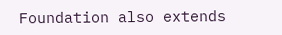Foundation also extends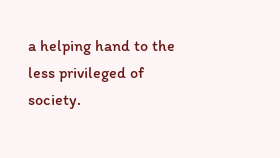a helping hand to the less privileged of society.